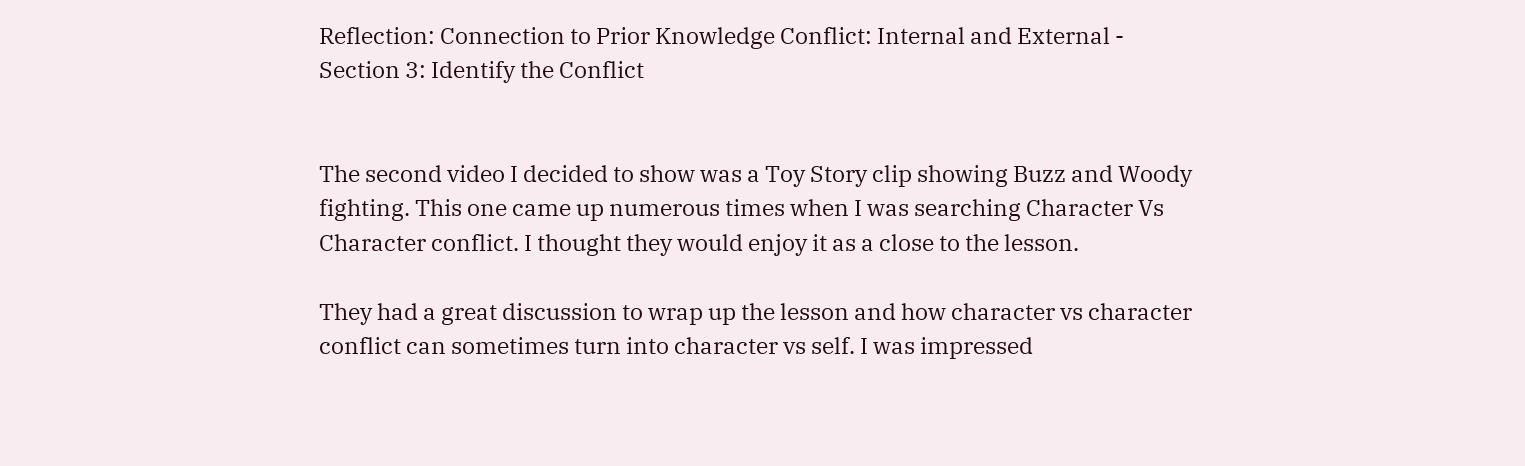Reflection: Connection to Prior Knowledge Conflict: Internal and External - Section 3: Identify the Conflict


The second video I decided to show was a Toy Story clip showing Buzz and Woody fighting. This one came up numerous times when I was searching Character Vs Character conflict. I thought they would enjoy it as a close to the lesson.

They had a great discussion to wrap up the lesson and how character vs character conflict can sometimes turn into character vs self. I was impressed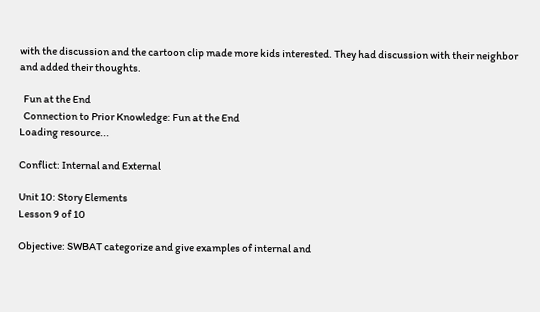with the discussion and the cartoon clip made more kids interested. They had discussion with their neighbor and added their thoughts.

  Fun at the End
  Connection to Prior Knowledge: Fun at the End
Loading resource...

Conflict: Internal and External

Unit 10: Story Elements
Lesson 9 of 10

Objective: SWBAT categorize and give examples of internal and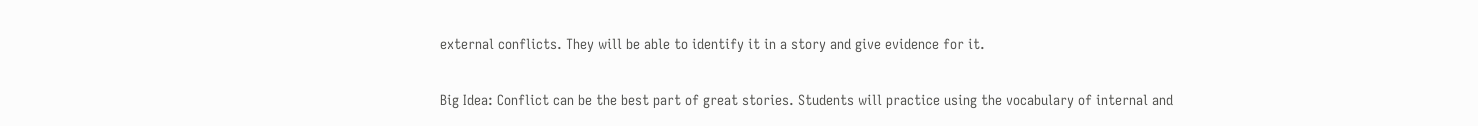external conflicts. They will be able to identify it in a story and give evidence for it.

Big Idea: Conflict can be the best part of great stories. Students will practice using the vocabulary of internal and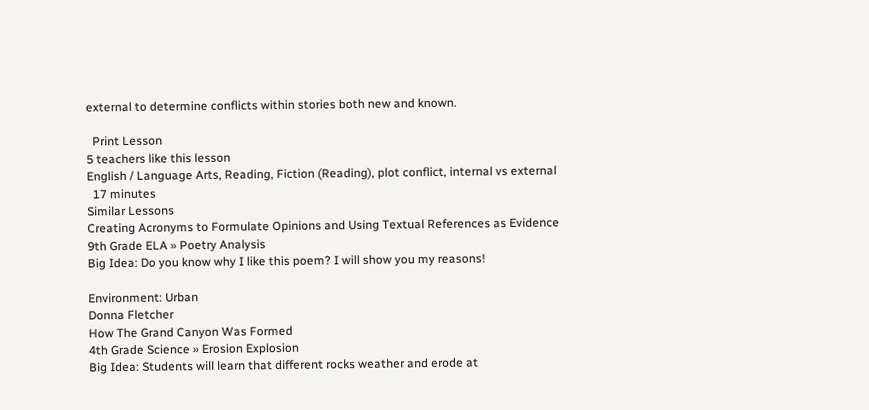external to determine conflicts within stories both new and known.

  Print Lesson
5 teachers like this lesson
English / Language Arts, Reading, Fiction (Reading), plot conflict, internal vs external
  17 minutes
Similar Lessons
Creating Acronyms to Formulate Opinions and Using Textual References as Evidence
9th Grade ELA » Poetry Analysis
Big Idea: Do you know why I like this poem? I will show you my reasons!

Environment: Urban
Donna Fletcher
How The Grand Canyon Was Formed
4th Grade Science » Erosion Explosion
Big Idea: Students will learn that different rocks weather and erode at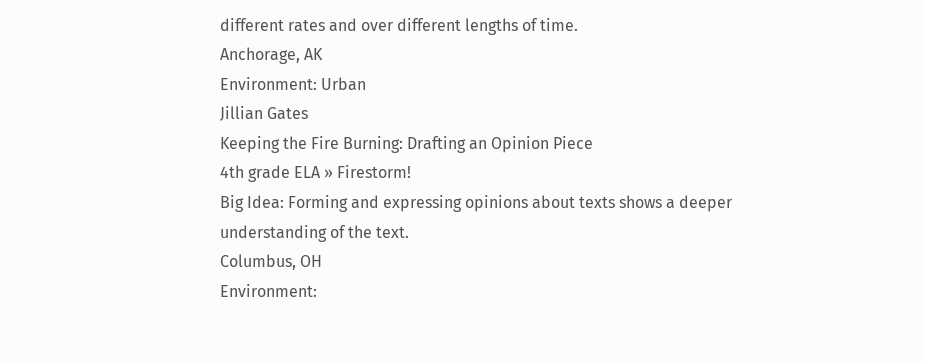different rates and over different lengths of time.
Anchorage, AK
Environment: Urban
Jillian Gates
Keeping the Fire Burning: Drafting an Opinion Piece
4th grade ELA » Firestorm!
Big Idea: Forming and expressing opinions about texts shows a deeper understanding of the text.
Columbus, OH
Environment: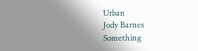Urban
Jody Barnes
Something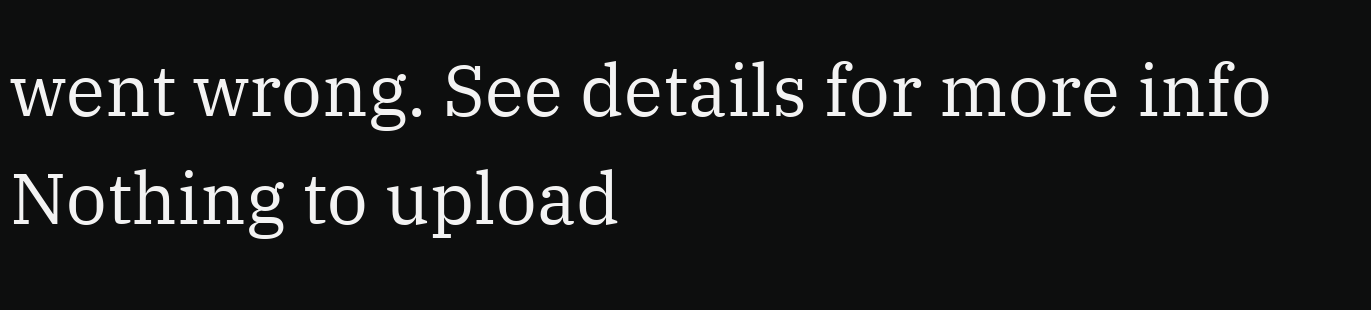went wrong. See details for more info
Nothing to upload